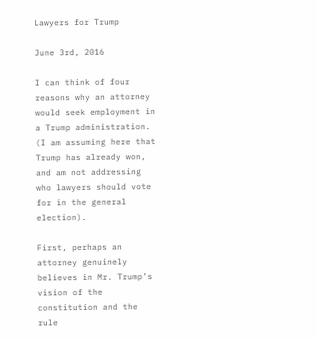Lawyers for Trump

June 3rd, 2016

I can think of four reasons why an attorney would seek employment in a Trump administration. (I am assuming here that Trump has already won, and am not addressing who lawyers should vote for in the general election).

First, perhaps an attorney genuinely believes in Mr. Trump’s vision of the constitution and the rule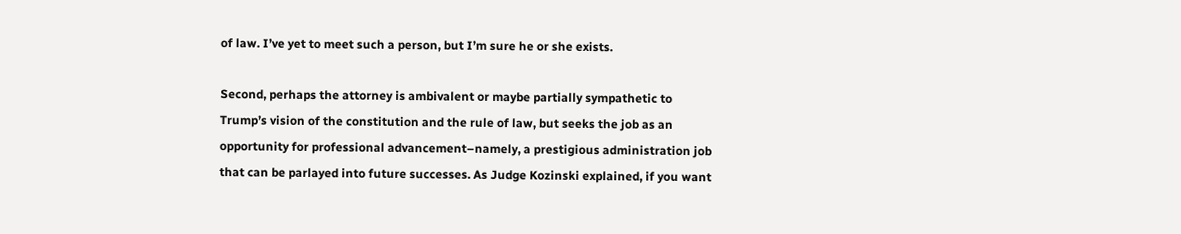of law. I’ve yet to meet such a person, but I’m sure he or she exists.

Second, perhaps the attorney is ambivalent or maybe partially sympathetic to Trump’s vision of the constitution and the rule of law, but seeks the job as an opportunity for professional advancement–namely, a prestigious administration job that can be parlayed into future successes. As Judge Kozinski explained, if you want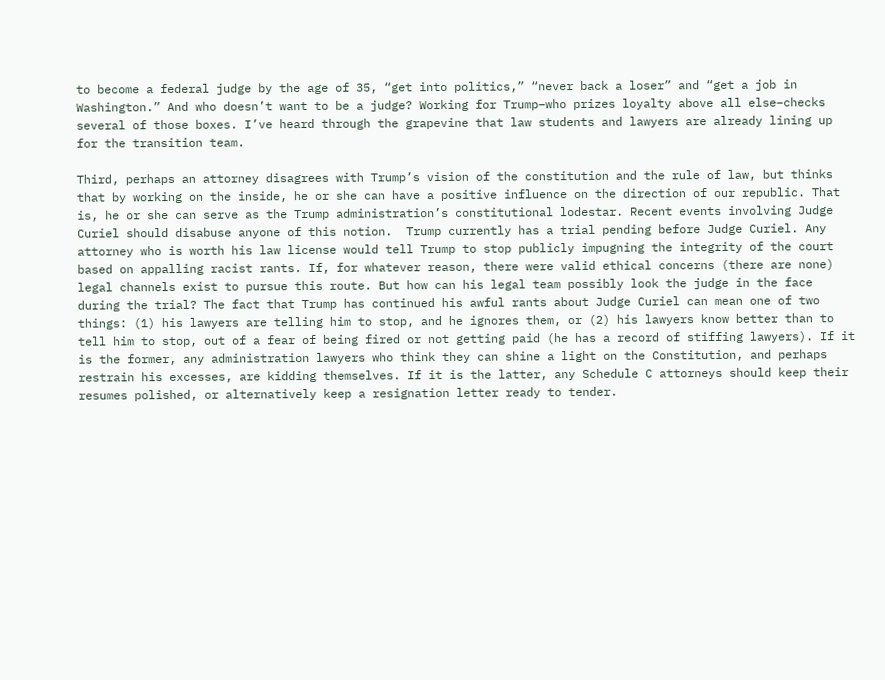to become a federal judge by the age of 35, “get into politics,” “never back a loser” and “get a job in Washington.” And who doesn’t want to be a judge? Working for Trump–who prizes loyalty above all else–checks several of those boxes. I’ve heard through the grapevine that law students and lawyers are already lining up for the transition team.

Third, perhaps an attorney disagrees with Trump’s vision of the constitution and the rule of law, but thinks that by working on the inside, he or she can have a positive influence on the direction of our republic. That is, he or she can serve as the Trump administration’s constitutional lodestar. Recent events involving Judge Curiel should disabuse anyone of this notion.  Trump currently has a trial pending before Judge Curiel. Any attorney who is worth his law license would tell Trump to stop publicly impugning the integrity of the court based on appalling racist rants. If, for whatever reason, there were valid ethical concerns (there are none) legal channels exist to pursue this route. But how can his legal team possibly look the judge in the face during the trial? The fact that Trump has continued his awful rants about Judge Curiel can mean one of two things: (1) his lawyers are telling him to stop, and he ignores them, or (2) his lawyers know better than to tell him to stop, out of a fear of being fired or not getting paid (he has a record of stiffing lawyers). If it is the former, any administration lawyers who think they can shine a light on the Constitution, and perhaps restrain his excesses, are kidding themselves. If it is the latter, any Schedule C attorneys should keep their resumes polished, or alternatively keep a resignation letter ready to tender.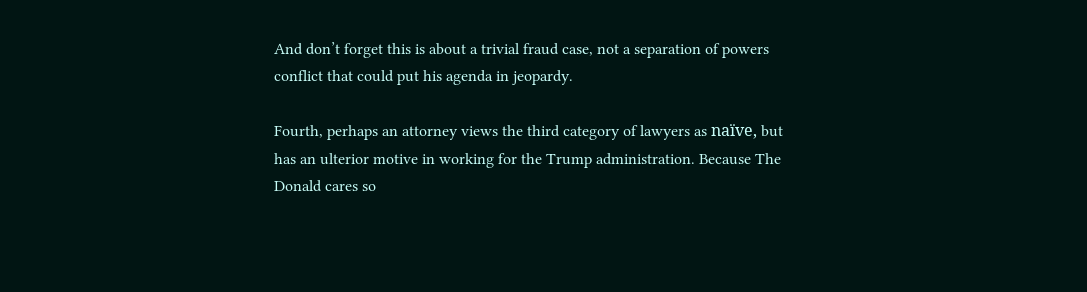And don’t forget this is about a trivial fraud case, not a separation of powers conflict that could put his agenda in jeopardy.

Fourth, perhaps an attorney views the third category of lawyers as naïve, but has an ulterior motive in working for the Trump administration. Because The Donald cares so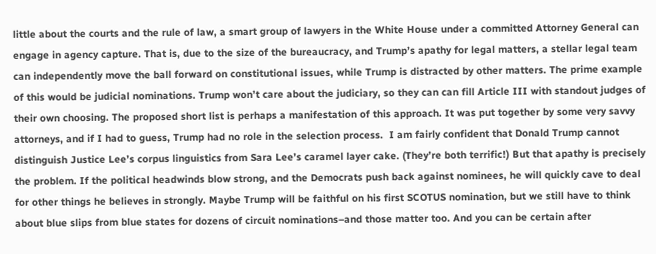little about the courts and the rule of law, a smart group of lawyers in the White House under a committed Attorney General can engage in agency capture. That is, due to the size of the bureaucracy, and Trump’s apathy for legal matters, a stellar legal team can independently move the ball forward on constitutional issues, while Trump is distracted by other matters. The prime example of this would be judicial nominations. Trump won’t care about the judiciary, so they can can fill Article III with standout judges of their own choosing. The proposed short list is perhaps a manifestation of this approach. It was put together by some very savvy attorneys, and if I had to guess, Trump had no role in the selection process.  I am fairly confident that Donald Trump cannot distinguish Justice Lee’s corpus linguistics from Sara Lee’s caramel layer cake. (They’re both terrific!) But that apathy is precisely the problem. If the political headwinds blow strong, and the Democrats push back against nominees, he will quickly cave to deal for other things he believes in strongly. Maybe Trump will be faithful on his first SCOTUS nomination, but we still have to think about blue slips from blue states for dozens of circuit nominations–and those matter too. And you can be certain after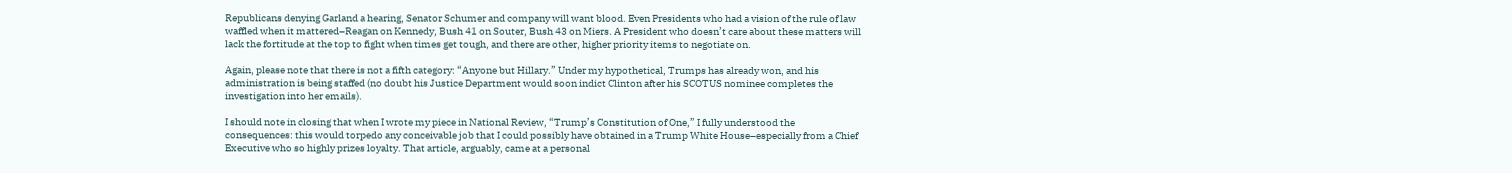Republicans denying Garland a hearing, Senator Schumer and company will want blood. Even Presidents who had a vision of the rule of law waffled when it mattered–Reagan on Kennedy, Bush 41 on Souter, Bush 43 on Miers. A President who doesn’t care about these matters will lack the fortitude at the top to fight when times get tough, and there are other, higher priority items to negotiate on.

Again, please note that there is not a fifth category: “Anyone but Hillary.” Under my hypothetical, Trumps has already won, and his administration is being staffed (no doubt his Justice Department would soon indict Clinton after his SCOTUS nominee completes the investigation into her emails).

I should note in closing that when I wrote my piece in National Review, “Trump’s Constitution of One,” I fully understood the consequences: this would torpedo any conceivable job that I could possibly have obtained in a Trump White House–especially from a Chief Executive who so highly prizes loyalty. That article, arguably, came at a personal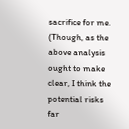sacrifice for me. (Though, as the above analysis ought to make clear, I think the potential risks far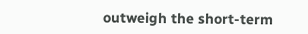outweigh the short-term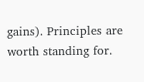gains). Principles are worth standing for.